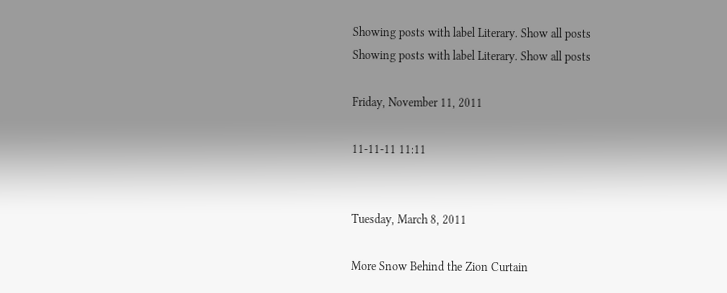Showing posts with label Literary. Show all posts
Showing posts with label Literary. Show all posts

Friday, November 11, 2011

11-11-11 11:11


Tuesday, March 8, 2011

More Snow Behind the Zion Curtain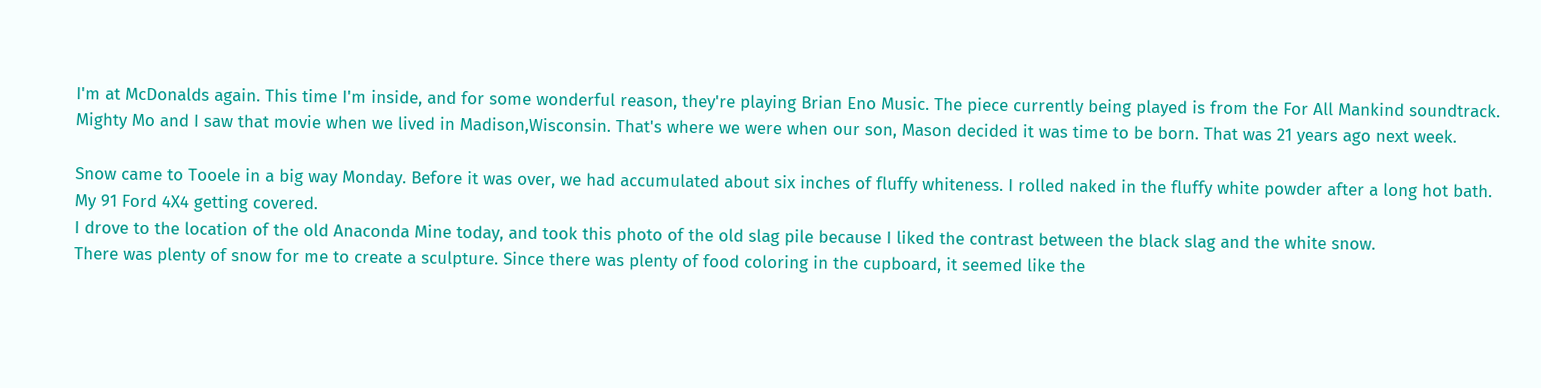I'm at McDonalds again. This time I'm inside, and for some wonderful reason, they're playing Brian Eno Music. The piece currently being played is from the For All Mankind soundtrack. Mighty Mo and I saw that movie when we lived in Madison,Wisconsin. That's where we were when our son, Mason decided it was time to be born. That was 21 years ago next week.

Snow came to Tooele in a big way Monday. Before it was over, we had accumulated about six inches of fluffy whiteness. I rolled naked in the fluffy white powder after a long hot bath.
My 91 Ford 4X4 getting covered.
I drove to the location of the old Anaconda Mine today, and took this photo of the old slag pile because I liked the contrast between the black slag and the white snow.
There was plenty of snow for me to create a sculpture. Since there was plenty of food coloring in the cupboard, it seemed like the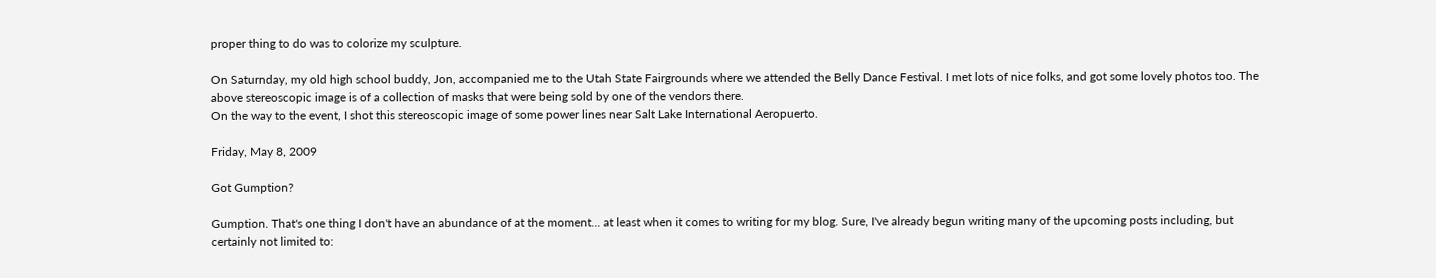proper thing to do was to colorize my sculpture.

On Saturnday, my old high school buddy, Jon, accompanied me to the Utah State Fairgrounds where we attended the Belly Dance Festival. I met lots of nice folks, and got some lovely photos too. The above stereoscopic image is of a collection of masks that were being sold by one of the vendors there.
On the way to the event, I shot this stereoscopic image of some power lines near Salt Lake International Aeropuerto.

Friday, May 8, 2009

Got Gumption?

Gumption. That's one thing I don't have an abundance of at the moment... at least when it comes to writing for my blog. Sure, I've already begun writing many of the upcoming posts including, but certainly not limited to: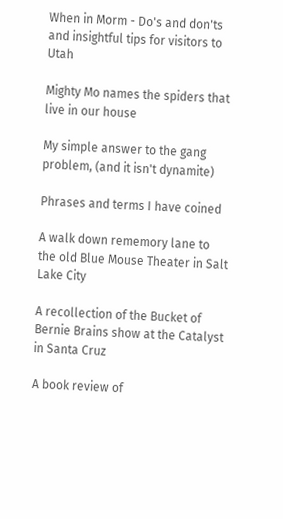When in Morm - Do's and don'ts and insightful tips for visitors to Utah

Mighty Mo names the spiders that live in our house

My simple answer to the gang problem, (and it isn't dynamite)

Phrases and terms I have coined

A walk down rememory lane to the old Blue Mouse Theater in Salt Lake City

A recollection of the Bucket of Bernie Brains show at the Catalyst in Santa Cruz

A book review of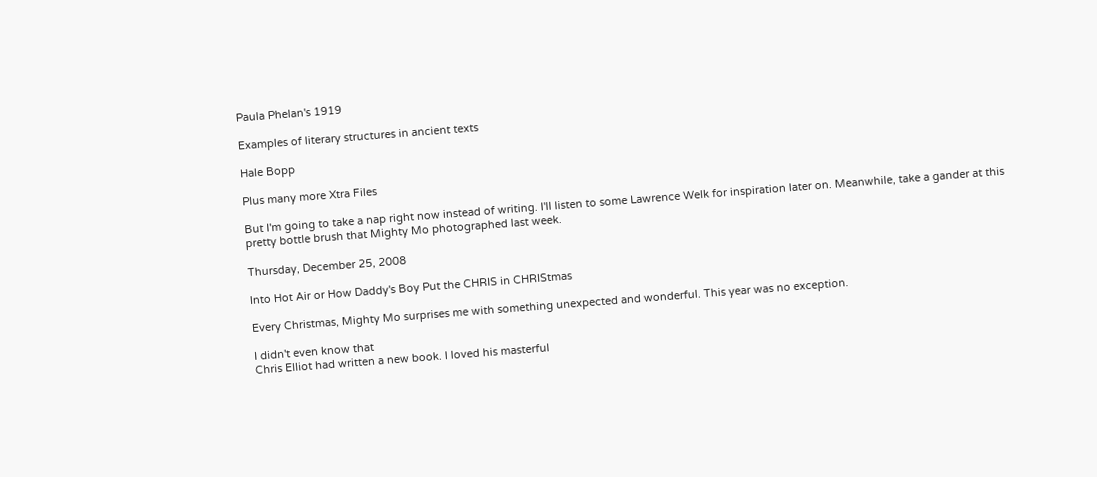Paula Phelan's 1919

Examples of literary structures in ancient texts

Hale Bopp

Plus many more Xtra Files

But I'm going to take a nap right now instead of writing. I'll listen to some Lawrence Welk for inspiration later on. Meanwhile, take a gander at this pretty bottle brush that Mighty Mo photographed last week.

Thursday, December 25, 2008

Into Hot Air or How Daddy's Boy Put the CHRIS in CHRIStmas

Every Christmas, Mighty Mo surprises me with something unexpected and wonderful. This year was no exception.

I didn't even know that
Chris Elliot had written a new book. I loved his masterful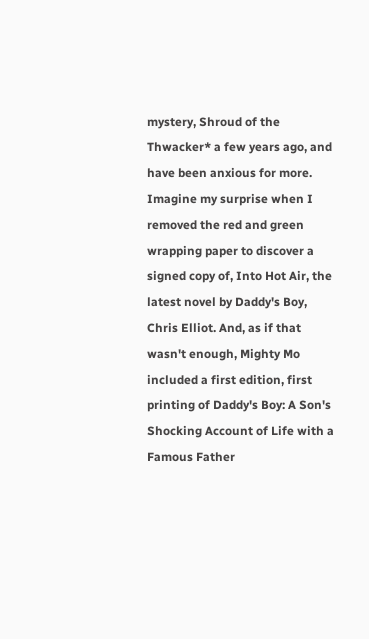mystery, Shroud of the Thwacker* a few years ago, and have been anxious for more. Imagine my surprise when I removed the red and green wrapping paper to discover a signed copy of, Into Hot Air, the latest novel by Daddy's Boy, Chris Elliot. And, as if that wasn't enough, Mighty Mo included a first edition, first printing of Daddy's Boy: A Son's Shocking Account of Life with a Famous Father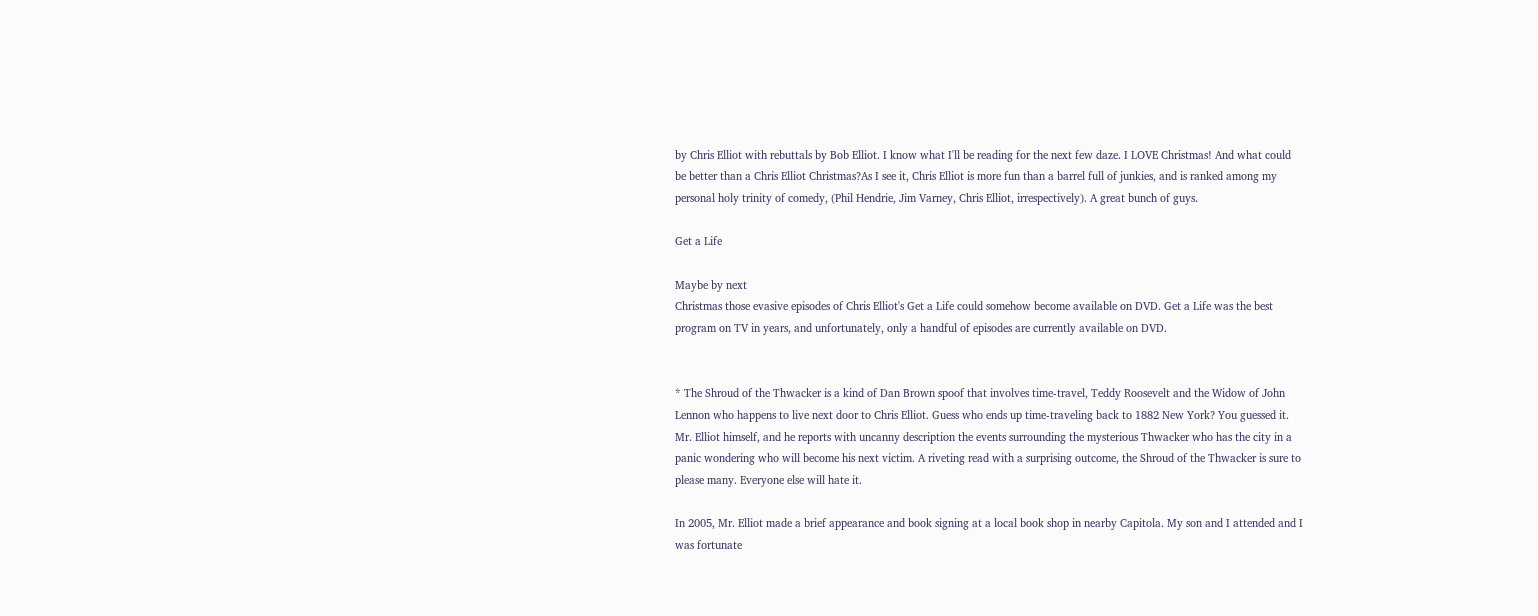by Chris Elliot with rebuttals by Bob Elliot. I know what I'll be reading for the next few daze. I LOVE Christmas! And what could be better than a Chris Elliot Christmas?As I see it, Chris Elliot is more fun than a barrel full of junkies, and is ranked among my personal holy trinity of comedy, (Phil Hendrie, Jim Varney, Chris Elliot, irrespectively). A great bunch of guys.

Get a Life

Maybe by next
Christmas those evasive episodes of Chris Elliot's Get a Life could somehow become available on DVD. Get a Life was the best program on TV in years, and unfortunately, only a handful of episodes are currently available on DVD.


* The Shroud of the Thwacker is a kind of Dan Brown spoof that involves time-travel, Teddy Roosevelt and the Widow of John Lennon who happens to live next door to Chris Elliot. Guess who ends up time-traveling back to 1882 New York? You guessed it. Mr. Elliot himself, and he reports with uncanny description the events surrounding the mysterious Thwacker who has the city in a panic wondering who will become his next victim. A riveting read with a surprising outcome, the Shroud of the Thwacker is sure to please many. Everyone else will hate it.

In 2005, Mr. Elliot made a brief appearance and book signing at a local book shop in nearby Capitola. My son and I attended and I was fortunate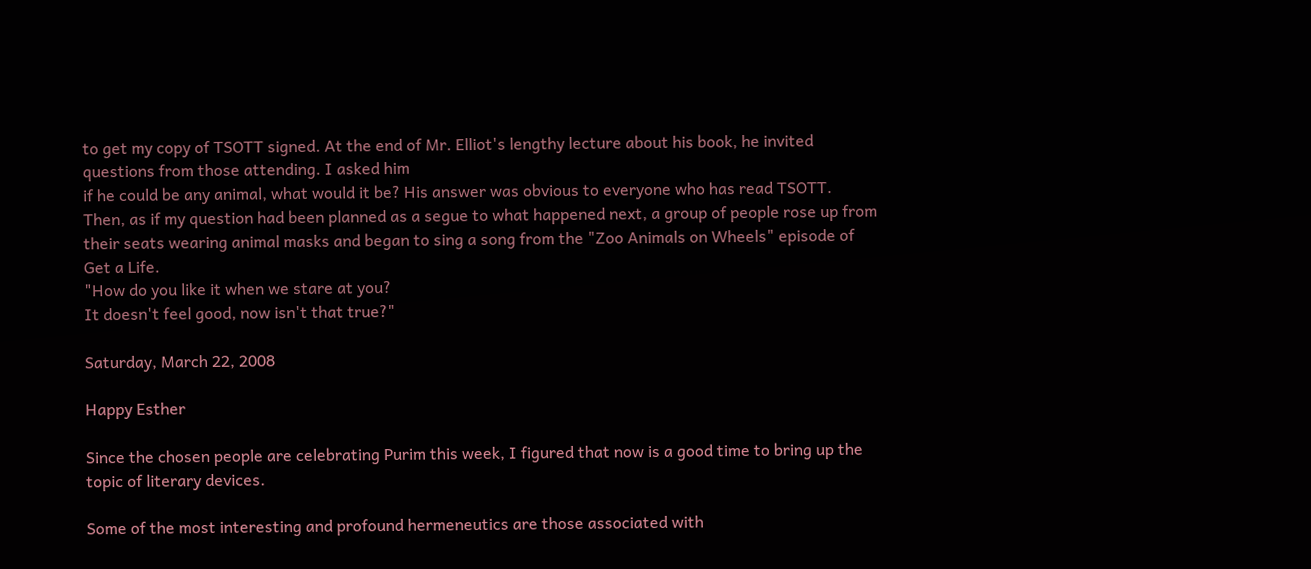to get my copy of TSOTT signed. At the end of Mr. Elliot's lengthy lecture about his book, he invited questions from those attending. I asked him
if he could be any animal, what would it be? His answer was obvious to everyone who has read TSOTT. Then, as if my question had been planned as a segue to what happened next, a group of people rose up from their seats wearing animal masks and began to sing a song from the "Zoo Animals on Wheels" episode of Get a Life.
"How do you like it when we stare at you?
It doesn't feel good, now isn't that true?"

Saturday, March 22, 2008

Happy Esther

Since the chosen people are celebrating Purim this week, I figured that now is a good time to bring up the topic of literary devices.

Some of the most interesting and profound hermeneutics are those associated with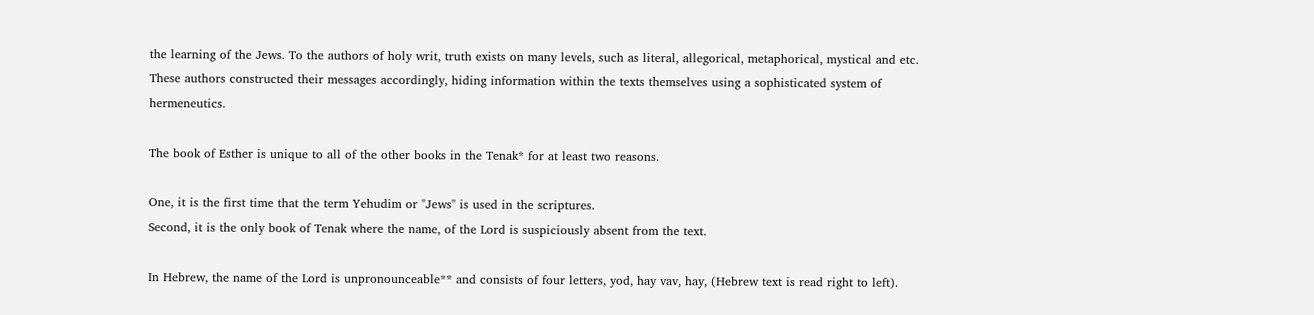the learning of the Jews. To the authors of holy writ, truth exists on many levels, such as literal, allegorical, metaphorical, mystical and etc. These authors constructed their messages accordingly, hiding information within the texts themselves using a sophisticated system of hermeneutics.

The book of Esther is unique to all of the other books in the Tenak* for at least two reasons.

One, it is the first time that the term Yehudim or "Jews" is used in the scriptures.
Second, it is the only book of Tenak where the name, of the Lord is suspiciously absent from the text.

In Hebrew, the name of the Lord is unpronounceable** and consists of four letters, yod, hay vav, hay, (Hebrew text is read right to left).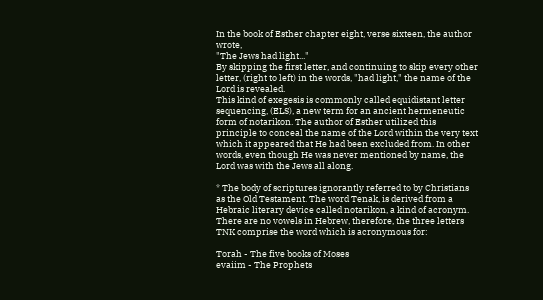In the book of Esther chapter eight, verse sixteen, the author wrote,
"The Jews had light..."
By skipping the first letter, and continuing to skip every other letter, (right to left) in the words, "had light," the name of the Lord is revealed.
This kind of exegesis is commonly called equidistant letter sequencing, (ELS), a new term for an ancient hermeneutic form of notarikon. The author of Esther utilized this principle to conceal the name of the Lord within the very text which it appeared that He had been excluded from. In other words, even though He was never mentioned by name, the Lord was with the Jews all along.

* The body of scriptures ignorantly referred to by Christians as the Old Testament. The word Tenak, is derived from a Hebraic literary device called notarikon, a kind of acronym. There are no vowels in Hebrew, therefore, the three letters TNK comprise the word which is acronymous for:

Torah - The five books of Moses
evaiim - The Prophets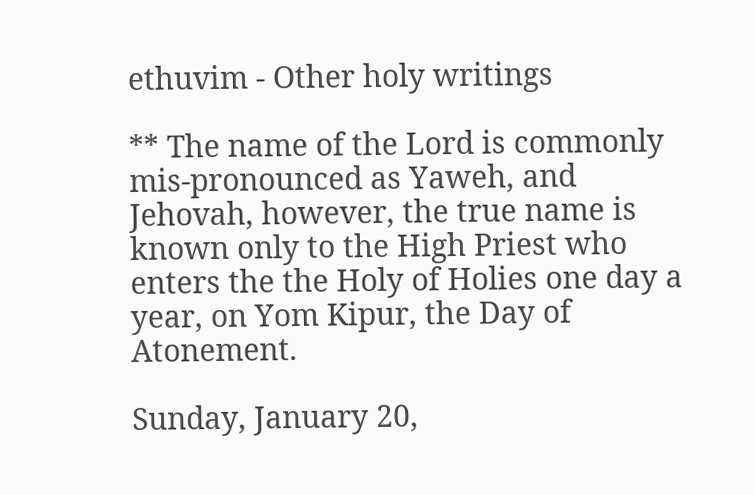ethuvim - Other holy writings

** The name of the Lord is commonly mis-pronounced as Yaweh, and Jehovah, however, the true name is known only to the High Priest who enters the the Holy of Holies one day a year, on Yom Kipur, the Day of Atonement.

Sunday, January 20,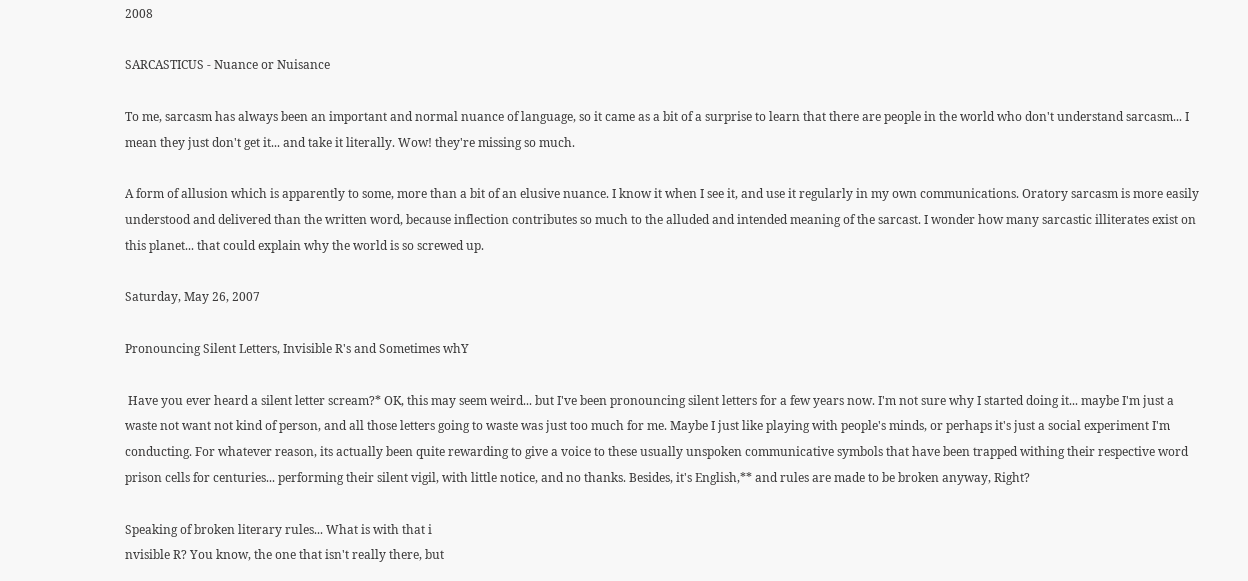2008

SARCASTICUS - Nuance or Nuisance

To me, sarcasm has always been an important and normal nuance of language, so it came as a bit of a surprise to learn that there are people in the world who don't understand sarcasm... I mean they just don't get it... and take it literally. Wow! they're missing so much.

A form of allusion which is apparently to some, more than a bit of an elusive nuance. I know it when I see it, and use it regularly in my own communications. Oratory sarcasm is more easily understood and delivered than the written word, because inflection contributes so much to the alluded and intended meaning of the sarcast. I wonder how many sarcastic illiterates exist on this planet... that could explain why the world is so screwed up.

Saturday, May 26, 2007

Pronouncing Silent Letters, Invisible R's and Sometimes whY

 Have you ever heard a silent letter scream?* OK, this may seem weird... but I've been pronouncing silent letters for a few years now. I'm not sure why I started doing it... maybe I'm just a waste not want not kind of person, and all those letters going to waste was just too much for me. Maybe I just like playing with people's minds, or perhaps it's just a social experiment I'm conducting. For whatever reason, its actually been quite rewarding to give a voice to these usually unspoken communicative symbols that have been trapped withing their respective word prison cells for centuries... performing their silent vigil, with little notice, and no thanks. Besides, it's English,** and rules are made to be broken anyway, Right?

Speaking of broken literary rules... What is with that i
nvisible R? You know, the one that isn't really there, but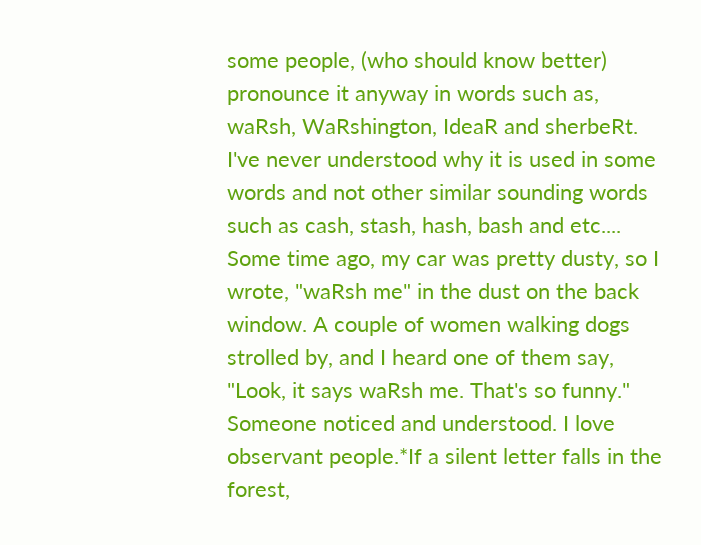some people, (who should know better) pronounce it anyway in words such as, waRsh, WaRshington, IdeaR and sherbeRt. I've never understood why it is used in some words and not other similar sounding words such as cash, stash, hash, bash and etc.... Some time ago, my car was pretty dusty, so I wrote, "waRsh me" in the dust on the back window. A couple of women walking dogs strolled by, and I heard one of them say, "Look, it says waRsh me. That's so funny." Someone noticed and understood. I love observant people.*If a silent letter falls in the forest,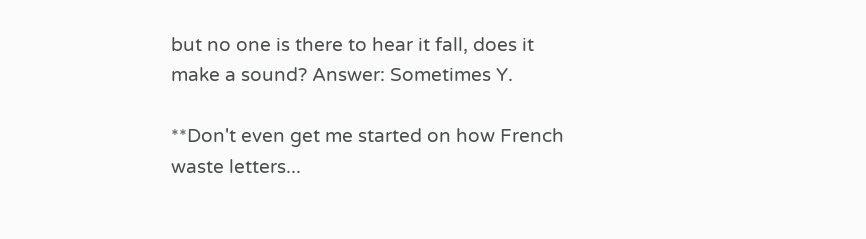but no one is there to hear it fall, does it make a sound? Answer: Sometimes Y.

**Don't even get me started on how French waste letters...